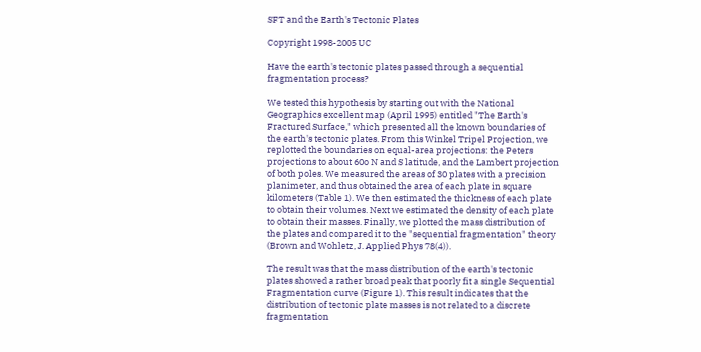SFT and the Earth's Tectonic Plates

Copyright 1998-2005 UC

Have the earth's tectonic plates passed through a sequential fragmentation process?

We tested this hypothesis by starting out with the National Geographics excellent map (April 1995) entitled "The Earth's Fractured Surface," which presented all the known boundaries of the earth's tectonic plates. From this Winkel Tripel Projection, we replotted the boundaries on equal-area projections: the Peters projections to about 60o N and S latitude, and the Lambert projection of both poles. We measured the areas of 30 plates with a precision planimeter, and thus obtained the area of each plate in square kilometers (Table 1). We then estimated the thickness of each plate to obtain their volumes. Next we estimated the density of each plate to obtain their masses. Finally, we plotted the mass distribution of the plates and compared it to the "sequential fragmentation" theory (Brown and Wohletz, J. Applied Phys 78(4)).

The result was that the mass distribution of the earth's tectonic plates showed a rather broad peak that poorly fit a single Sequential Fragmentation curve (Figure 1). This result indicates that the distribution of tectonic plate masses is not related to a discrete fragmentation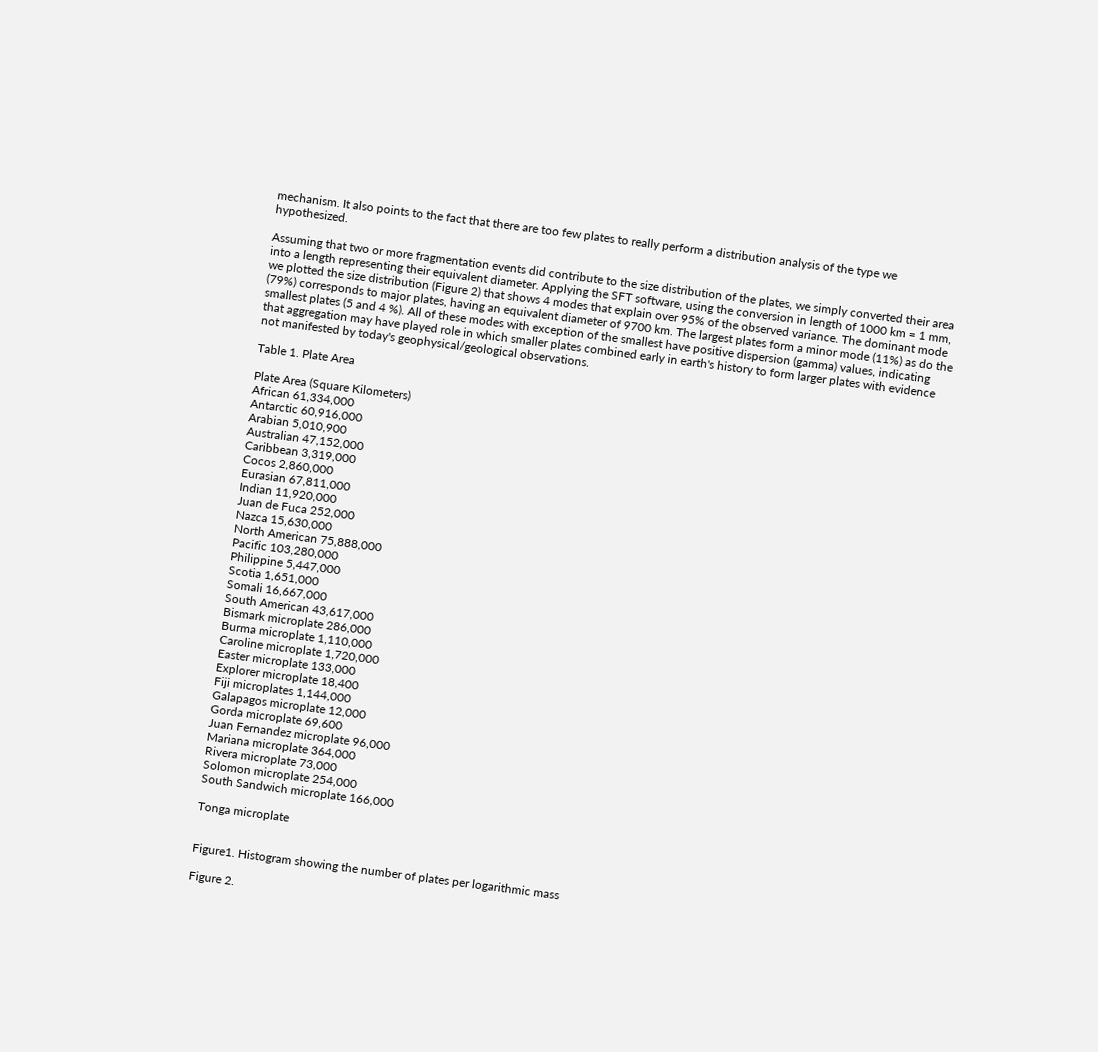mechanism. It also points to the fact that there are too few plates to really perform a distribution analysis of the type we hypothesized.

Assuming that two or more fragmentation events did contribute to the size distribution of the plates, we simply converted their area into a length representing their equivalent diameter. Applying the SFT software, using the conversion in length of 1000 km = 1 mm, we plotted the size distribution (Figure 2) that shows 4 modes that explain over 95% of the observed variance. The dominant mode (79%) corresponds to major plates, having an equivalent diameter of 9700 km. The largest plates form a minor mode (11%) as do the smallest plates (5 and 4 %). All of these modes with exception of the smallest have positive dispersion (gamma) values, indicating that aggregation may have played role in which smaller plates combined early in earth's history to form larger plates with evidence not manifested by today's geophysical/geological observations.

Table 1. Plate Area

Plate Area (Square Kilometers)
African 61,334,000
Antarctic 60,916,000
Arabian 5,010,900
Australian 47,152,000
Caribbean 3,319,000
Cocos 2,860,000
Eurasian 67,811,000
Indian 11,920,000
Juan de Fuca 252,000
Nazca 15,630,000
North American 75,888,000
Pacific 103,280,000
Philippine 5,447,000
Scotia 1,651,000
Somali 16,667,000
South American 43,617,000
Bismark microplate 286,000
Burma microplate 1,110,000
Caroline microplate 1,720,000
Easter microplate 133,000
Explorer microplate 18,400
Fiji microplates 1,144,000
Galapagos microplate 12,000
Gorda microplate 69,600
Juan Fernandez microplate 96,000
Mariana microplate 364,000
Rivera microplate 73,000
Solomon microplate 254,000
South Sandwich microplate 166,000

Tonga microplate


Figure1. Histogram showing the number of plates per logarithmic mass

Figure 2.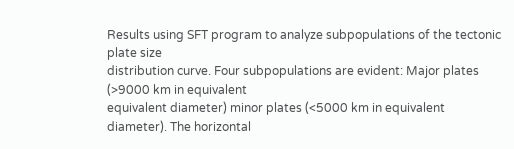Results using SFT program to analyze subpopulations of the tectonic plate size
distribution curve. Four subpopulations are evident: Major plates (>9000 km in equivalent
equivalent diameter) minor plates (<5000 km in equivalent diameter). The horizontal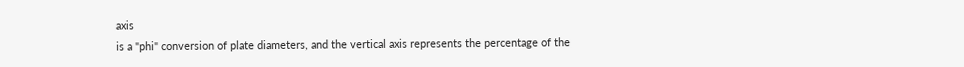axis
is a "phi" conversion of plate diameters, and the vertical axis represents the percentage of the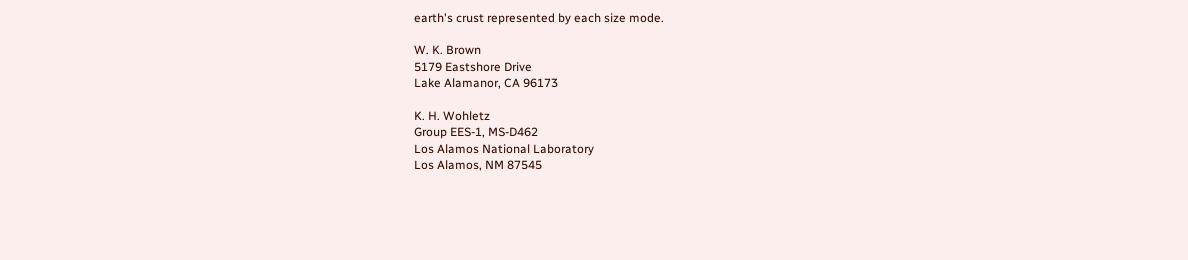earth's crust represented by each size mode.

W. K. Brown
5179 Eastshore Drive
Lake Alamanor, CA 96173

K. H. Wohletz
Group EES-1, MS-D462
Los Alamos National Laboratory
Los Alamos, NM 87545